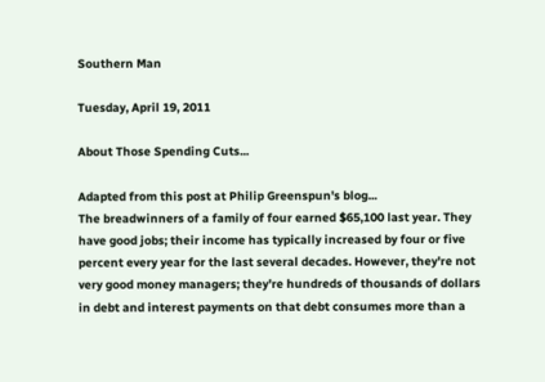Southern Man

Tuesday, April 19, 2011

About Those Spending Cuts...

Adapted from this post at Philip Greenspun's blog...
The breadwinners of a family of four earned $65,100 last year. They have good jobs; their income has typically increased by four or five percent every year for the last several decades. However, they're not very good money managers; they're hundreds of thousands of dollars in debt and interest payments on that debt consumes more than a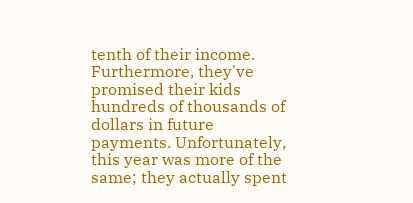tenth of their income. Furthermore, they've promised their kids hundreds of thousands of dollars in future payments. Unfortunately, this year was more of the same; they actually spent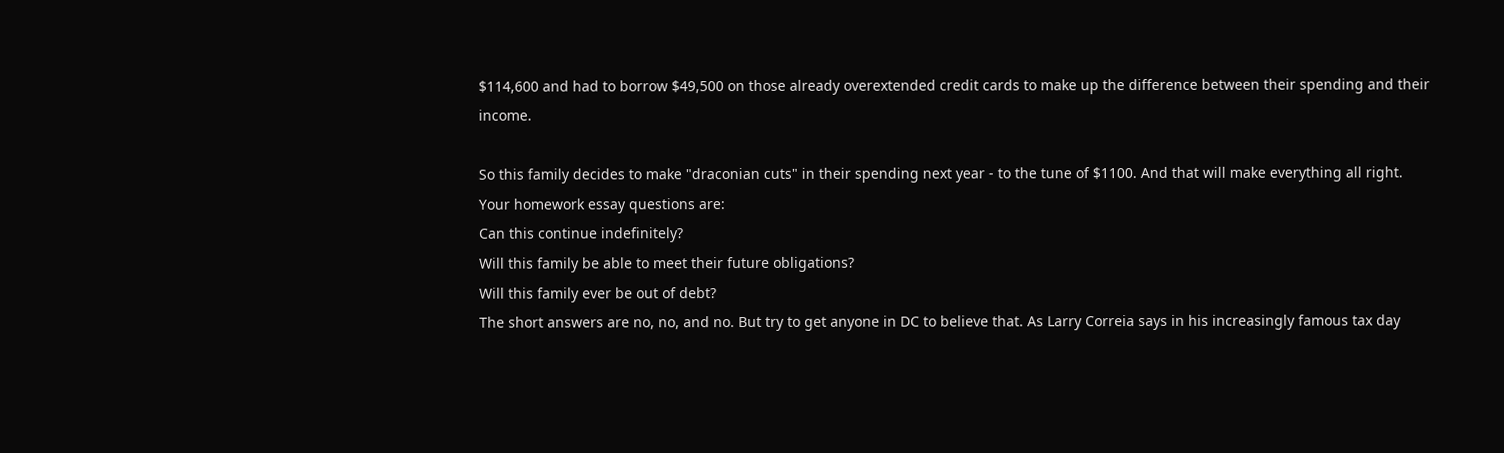$114,600 and had to borrow $49,500 on those already overextended credit cards to make up the difference between their spending and their income.

So this family decides to make "draconian cuts" in their spending next year - to the tune of $1100. And that will make everything all right.
Your homework essay questions are:
Can this continue indefinitely?
Will this family be able to meet their future obligations?
Will this family ever be out of debt?
The short answers are no, no, and no. But try to get anyone in DC to believe that. As Larry Correia says in his increasingly famous tax day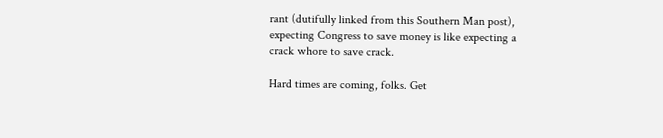rant (dutifully linked from this Southern Man post), expecting Congress to save money is like expecting a crack whore to save crack.

Hard times are coming, folks. Get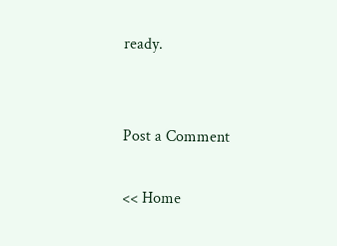ready.


Post a Comment

<< Home